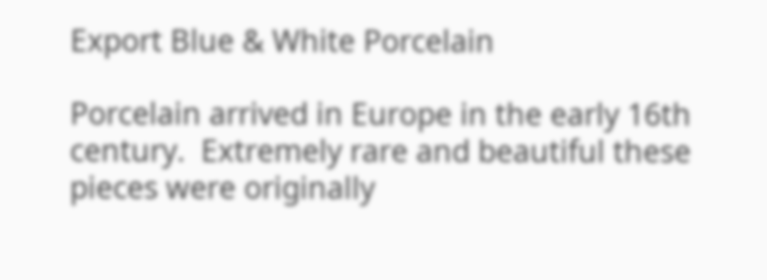Export Blue & White Porcelain

Porcelain arrived in Europe in the early 16th century.  Extremely rare and beautiful these pieces were originally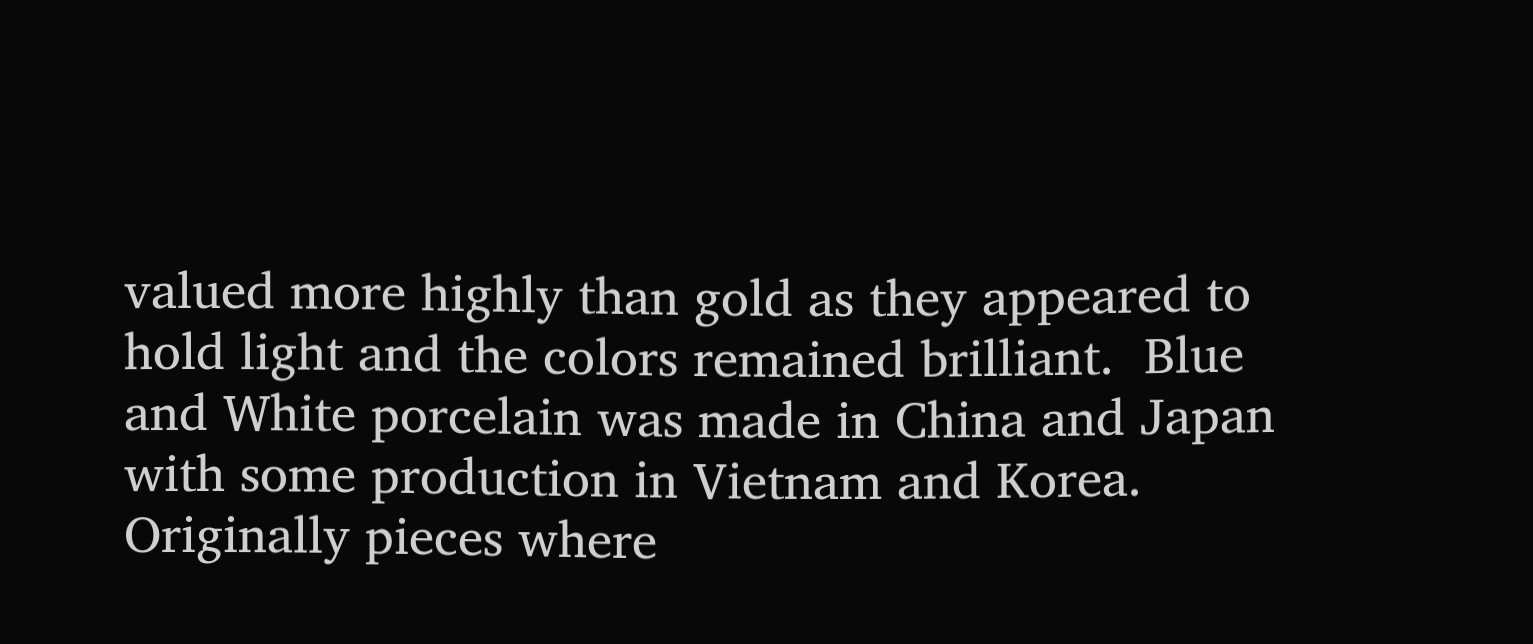valued more highly than gold as they appeared to hold light and the colors remained brilliant.  Blue and White porcelain was made in China and Japan with some production in Vietnam and Korea.  Originally pieces where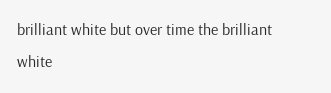brilliant white but over time the brilliant white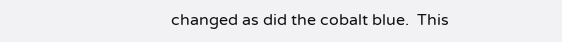changed as did the cobalt blue.  This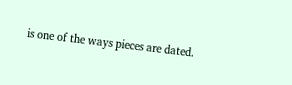is one of the ways pieces are dated.